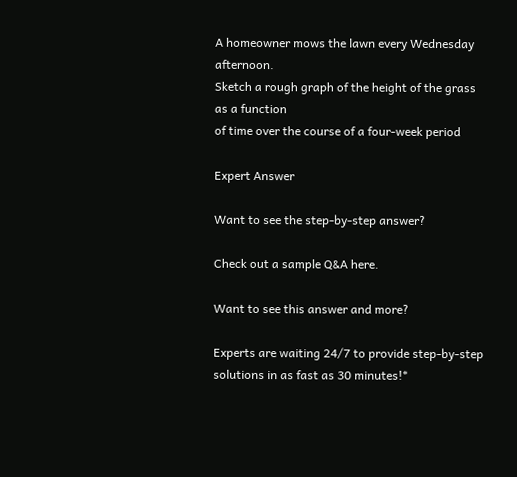A homeowner mows the lawn every Wednesday afternoon.
Sketch a rough graph of the height of the grass as a function
of time over the course of a four-week period

Expert Answer

Want to see the step-by-step answer?

Check out a sample Q&A here.

Want to see this answer and more?

Experts are waiting 24/7 to provide step-by-step solutions in as fast as 30 minutes!*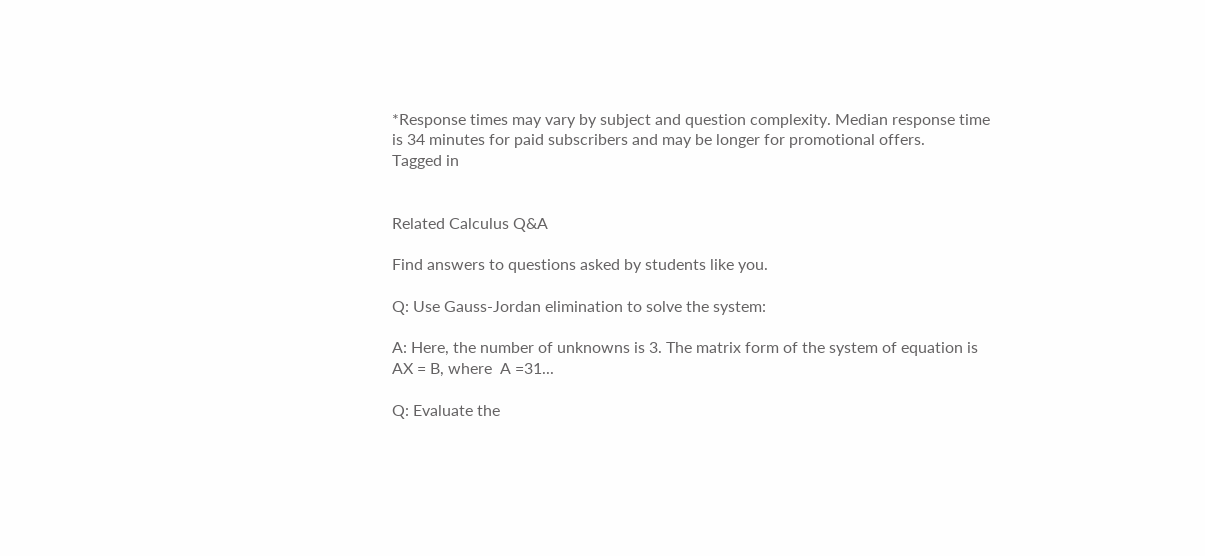*Response times may vary by subject and question complexity. Median response time is 34 minutes for paid subscribers and may be longer for promotional offers.
Tagged in


Related Calculus Q&A

Find answers to questions asked by students like you.

Q: Use Gauss-Jordan elimination to solve the system:

A: Here, the number of unknowns is 3. The matrix form of the system of equation is AX = B, where  A =31...

Q: Evaluate the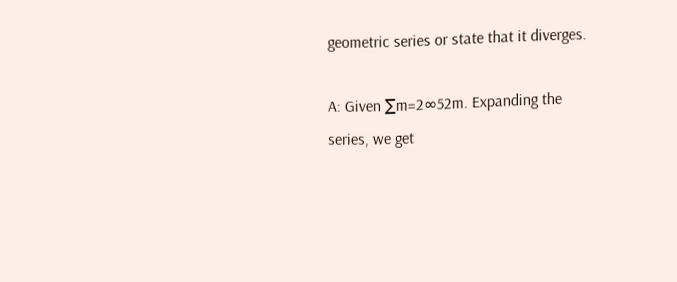geometric series or state that it diverges.

A: Given ∑m=2∞52m. Expanding the series, we get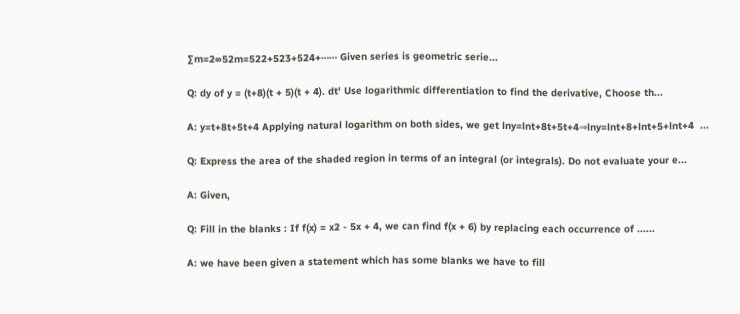∑m=2∞52m=522+523+524+⋯⋯ Given series is geometric serie...

Q: dy of y = (t+8)(t + 5)(t + 4). dt' Use logarithmic differentiation to find the derivative, Choose th...

A: y=t+8t+5t+4 Applying natural logarithm on both sides, we get lny=lnt+8t+5t+4⇒lny=lnt+8+lnt+5+lnt+4  ...

Q: Express the area of the shaded region in terms of an integral (or integrals). Do not evaluate your e...

A: Given,

Q: Fill in the blanks : If f(x) = x2 - 5x + 4, we can find f(x + 6) by replacing each occurrence of ......

A: we have been given a statement which has some blanks we have to fill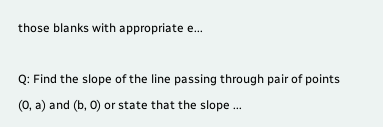those blanks with appropriate e...

Q: Find the slope of the line passing through pair of points (0, a) and (b, 0) or state that the slope ...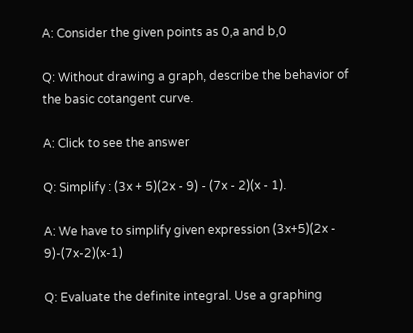A: Consider the given points as 0,a and b,0

Q: Without drawing a graph, describe the behavior of the basic cotangent curve.

A: Click to see the answer

Q: Simplify : (3x + 5)(2x - 9) - (7x - 2)(x - 1).

A: We have to simplify given expression (3x+5)(2x - 9)-(7x-2)(x-1)

Q: Evaluate the definite integral. Use a graphing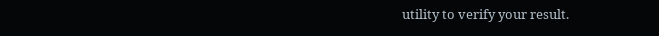utility to verify your result.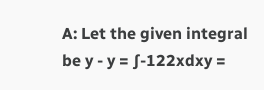A: Let the given integral be y - y = ∫-122xdxy =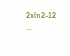2xln2-12                                              ...